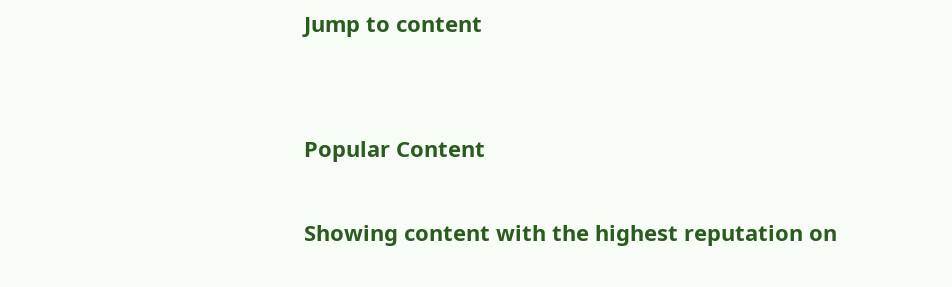Jump to content


Popular Content

Showing content with the highest reputation on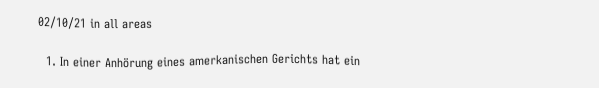02/10/21 in all areas

  1. In einer Anhörung eines amerkanischen Gerichts hat ein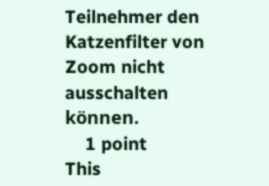Teilnehmer den Katzenfilter von Zoom nicht ausschalten können.
    1 point
This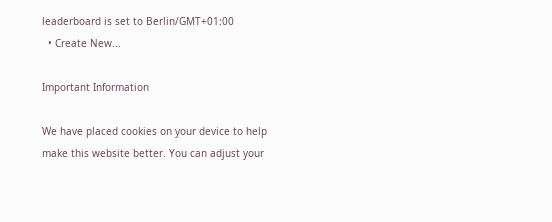leaderboard is set to Berlin/GMT+01:00
  • Create New...

Important Information

We have placed cookies on your device to help make this website better. You can adjust your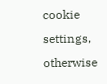cookie settings, otherwise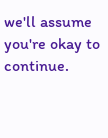we'll assume you're okay to continue.